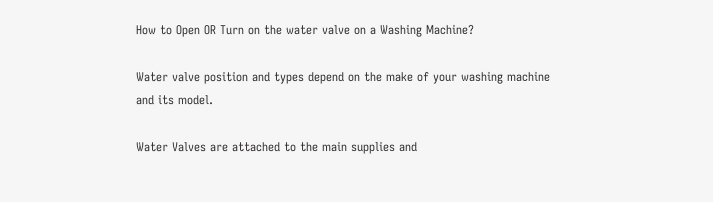How to Open OR Turn on the water valve on a Washing Machine?

Water valve position and types depend on the make of your washing machine and its model.

Water Valves are attached to the main supplies and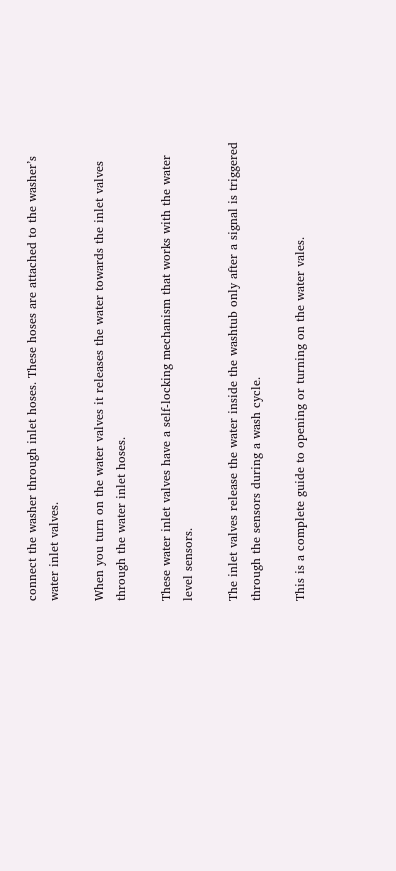connect the washer through inlet hoses. These hoses are attached to the washer’s water inlet valves.

When you turn on the water valves it releases the water towards the inlet valves through the water inlet hoses.

These water inlet valves have a self-locking mechanism that works with the water level sensors.

The inlet valves release the water inside the washtub only after a signal is triggered through the sensors during a wash cycle.

This is a complete guide to opening or turning on the water vales.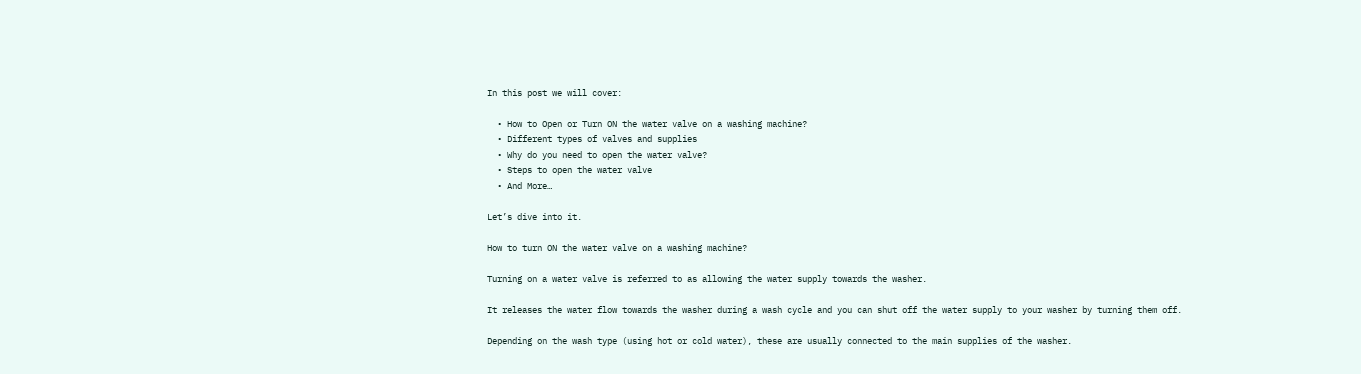In this post we will cover:

  • How to Open or Turn ON the water valve on a washing machine?
  • Different types of valves and supplies
  • Why do you need to open the water valve?
  • Steps to open the water valve
  • And More…

Let’s dive into it.

How to turn ON the water valve on a washing machine?

Turning on a water valve is referred to as allowing the water supply towards the washer.

It releases the water flow towards the washer during a wash cycle and you can shut off the water supply to your washer by turning them off.

Depending on the wash type (using hot or cold water), these are usually connected to the main supplies of the washer.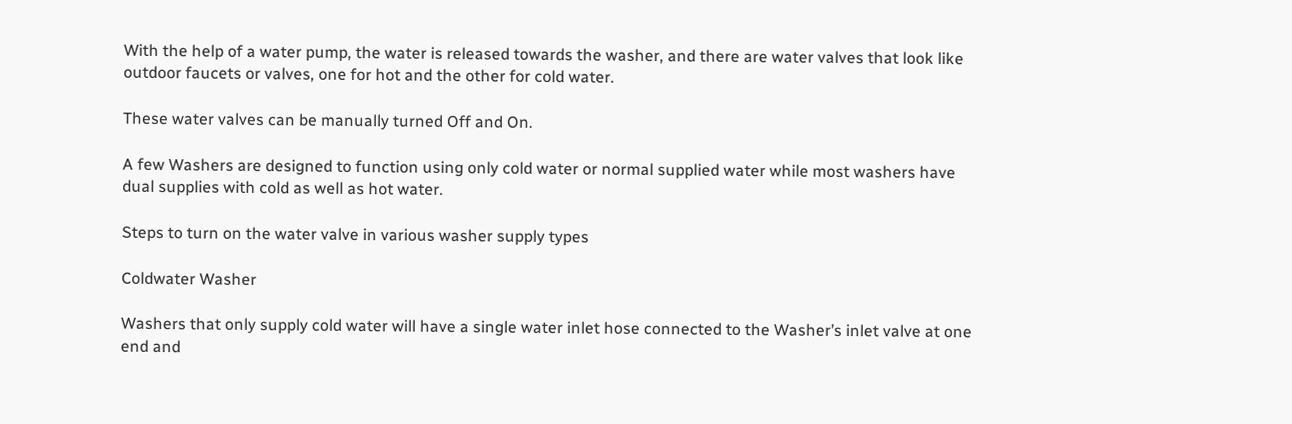With the help of a water pump, the water is released towards the washer, and there are water valves that look like outdoor faucets or valves, one for hot and the other for cold water.

These water valves can be manually turned Off and On.

A few Washers are designed to function using only cold water or normal supplied water while most washers have dual supplies with cold as well as hot water.

Steps to turn on the water valve in various washer supply types

Coldwater Washer

Washers that only supply cold water will have a single water inlet hose connected to the Washer’s inlet valve at one end and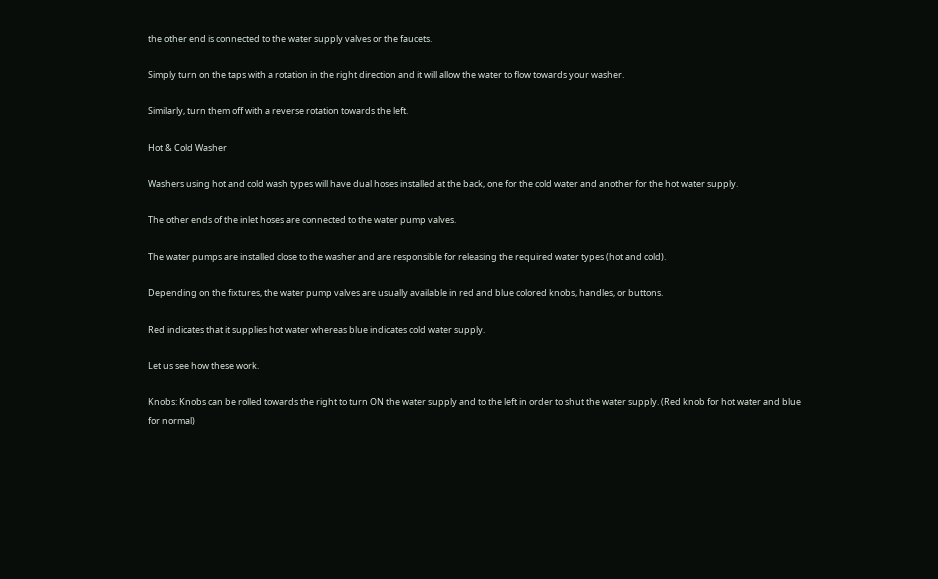the other end is connected to the water supply valves or the faucets.

Simply turn on the taps with a rotation in the right direction and it will allow the water to flow towards your washer.

Similarly, turn them off with a reverse rotation towards the left.

Hot & Cold Washer

Washers using hot and cold wash types will have dual hoses installed at the back, one for the cold water and another for the hot water supply.

The other ends of the inlet hoses are connected to the water pump valves.

The water pumps are installed close to the washer and are responsible for releasing the required water types (hot and cold).

Depending on the fixtures, the water pump valves are usually available in red and blue colored knobs, handles, or buttons.

Red indicates that it supplies hot water whereas blue indicates cold water supply.

Let us see how these work.

Knobs: Knobs can be rolled towards the right to turn ON the water supply and to the left in order to shut the water supply. (Red knob for hot water and blue for normal)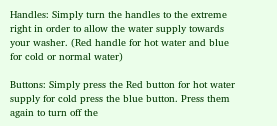Handles: Simply turn the handles to the extreme right in order to allow the water supply towards your washer. (Red handle for hot water and blue for cold or normal water)

Buttons: Simply press the Red button for hot water supply for cold press the blue button. Press them again to turn off the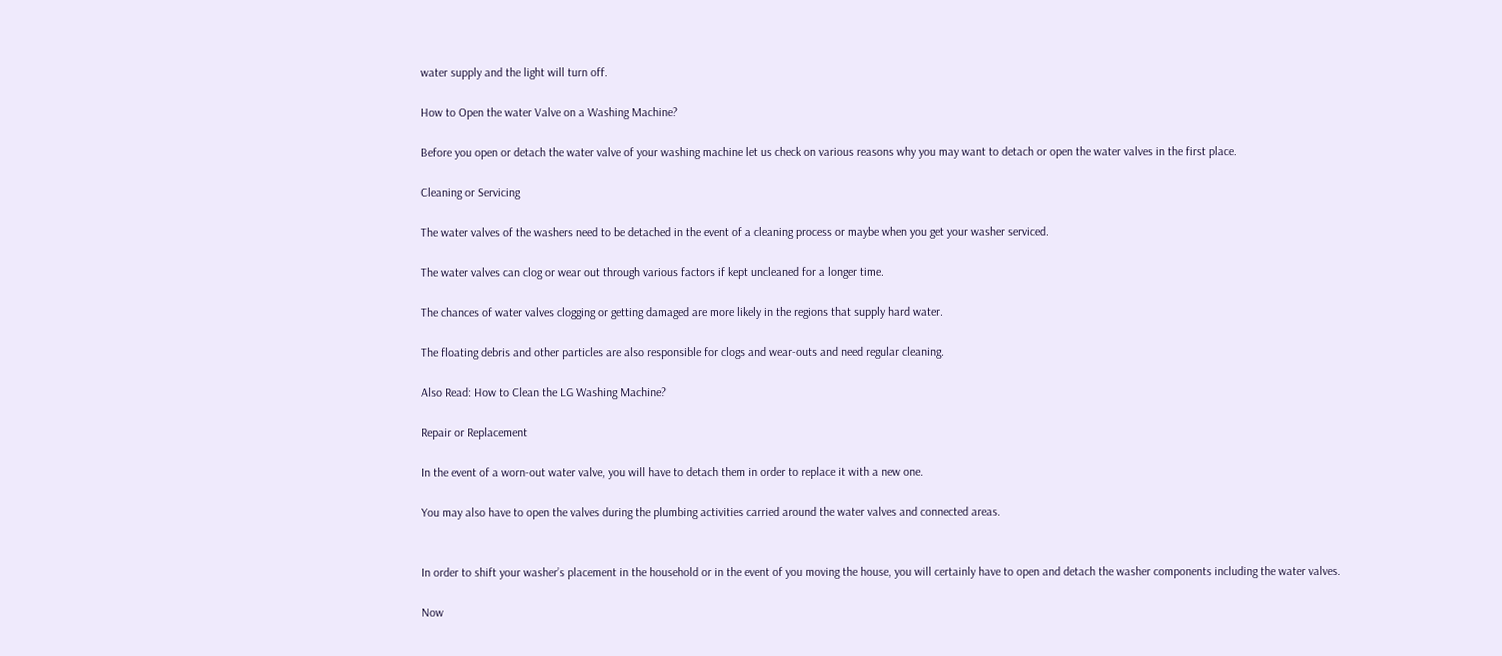water supply and the light will turn off.

How to Open the water Valve on a Washing Machine?

Before you open or detach the water valve of your washing machine let us check on various reasons why you may want to detach or open the water valves in the first place.

Cleaning or Servicing

The water valves of the washers need to be detached in the event of a cleaning process or maybe when you get your washer serviced.

The water valves can clog or wear out through various factors if kept uncleaned for a longer time.

The chances of water valves clogging or getting damaged are more likely in the regions that supply hard water.

The floating debris and other particles are also responsible for clogs and wear-outs and need regular cleaning.

Also Read: How to Clean the LG Washing Machine?

Repair or Replacement

In the event of a worn-out water valve, you will have to detach them in order to replace it with a new one.

You may also have to open the valves during the plumbing activities carried around the water valves and connected areas.


In order to shift your washer’s placement in the household or in the event of you moving the house, you will certainly have to open and detach the washer components including the water valves.

Now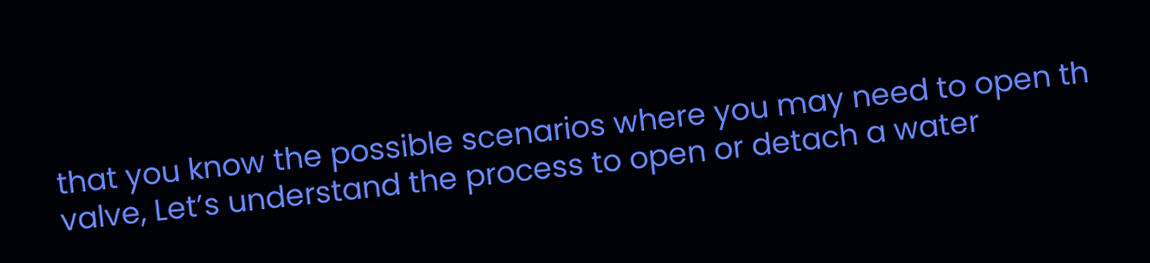that you know the possible scenarios where you may need to open th valve, Let’s understand the process to open or detach a water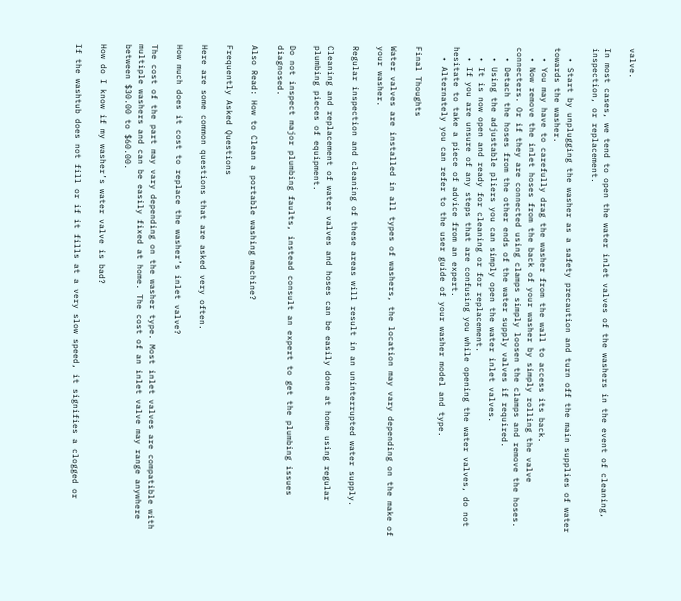valve.

In most cases, we tend to open the water inlet valves of the washers in the event of cleaning, inspection, or replacement.

  • Start by unplugging the washer as a safety precaution and turn off the main supplies of water towards the washer.
  • You may have to carefully drag the washer from the wall to access its back.
  • Now remove the inlet hoses from the back of your washer by simply rolling the valve connecters. Or if they are connected using clamps simply loosen the clamps and remove the hoses.
  • Detach the hoses from the other ends of the water supply valves if required.
  • Using the adjustable pliers you can simply open the water inlet valves.
  • It is now open and ready for cleaning or for replacement.
  • If you are unsure of any steps that are confusing you while opening the water valves, do not hesitate to take a piece of advice from an expert.
  • Alternately you can refer to the user guide of your washer model and type.

Final Thoughts

Water valves are installed in all types of washers, the location may vary depending on the make of your washer.

Regular inspection and cleaning of these areas will result in an uninterrupted water supply.

Cleaning and replacement of water valves and hoses can be easily done at home using regular plumbing pieces of equipment.

Do not inspect major plumbing faults, instead consult an expert to get the plumbing issues diagnosed.

Also Read: How to Clean a portable washing machine?

Frequently Asked Questions

Here are some common questions that are asked very often.

How much does it cost to replace the washer’s inlet valve?

The cost of the part may vary depending on the washer type. Most inlet valves are compatible with multiple washers and can be easily fixed at home. The cost of an inlet valve may range anywhere between $30.00 to $60.00.

How do I know if my washer’s water valve is bad?

If the washtub does not fill or if it fills at a very slow speed, it signifies a clogged or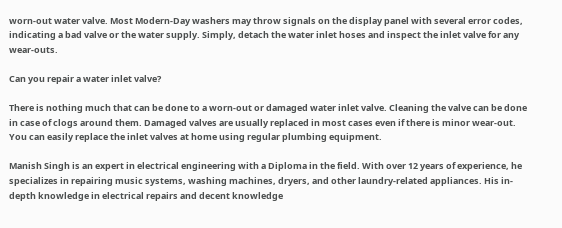worn-out water valve. Most Modern-Day washers may throw signals on the display panel with several error codes, indicating a bad valve or the water supply. Simply, detach the water inlet hoses and inspect the inlet valve for any wear-outs.

Can you repair a water inlet valve?

There is nothing much that can be done to a worn-out or damaged water inlet valve. Cleaning the valve can be done in case of clogs around them. Damaged valves are usually replaced in most cases even if there is minor wear-out. You can easily replace the inlet valves at home using regular plumbing equipment.

Manish Singh is an expert in electrical engineering with a Diploma in the field. With over 12 years of experience, he specializes in repairing music systems, washing machines, dryers, and other laundry-related appliances. His in-depth knowledge in electrical repairs and decent knowledge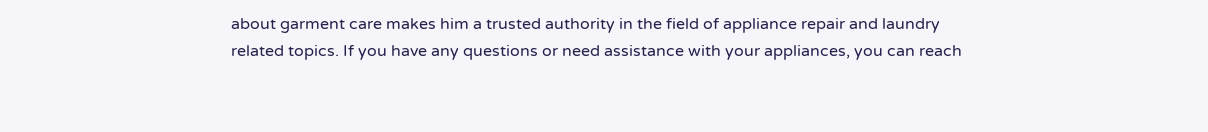about garment care makes him a trusted authority in the field of appliance repair and laundry related topics. If you have any questions or need assistance with your appliances, you can reach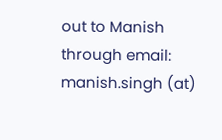out to Manish through email: manish.singh (at)